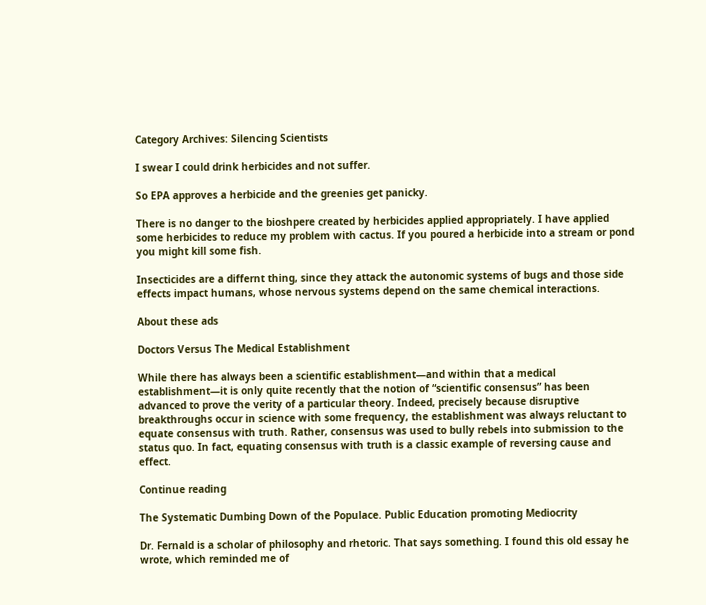Category Archives: Silencing Scientists

I swear I could drink herbicides and not suffer.

So EPA approves a herbicide and the greenies get panicky.

There is no danger to the bioshpere created by herbicides applied appropriately. I have applied some herbicides to reduce my problem with cactus. If you poured a herbicide into a stream or pond you might kill some fish.

Insecticides are a differnt thing, since they attack the autonomic systems of bugs and those side effects impact humans, whose nervous systems depend on the same chemical interactions.

About these ads

Doctors Versus The Medical Establishment

While there has always been a scientific establishment—and within that a medical establishment—it is only quite recently that the notion of “scientific consensus” has been advanced to prove the verity of a particular theory. Indeed, precisely because disruptive breakthroughs occur in science with some frequency, the establishment was always reluctant to equate consensus with truth. Rather, consensus was used to bully rebels into submission to the status quo. In fact, equating consensus with truth is a classic example of reversing cause and effect.

Continue reading

The Systematic Dumbing Down of the Populace. Public Education promoting Mediocrity

Dr. Fernald is a scholar of philosophy and rhetoric. That says something. I found this old essay he wrote, which reminded me of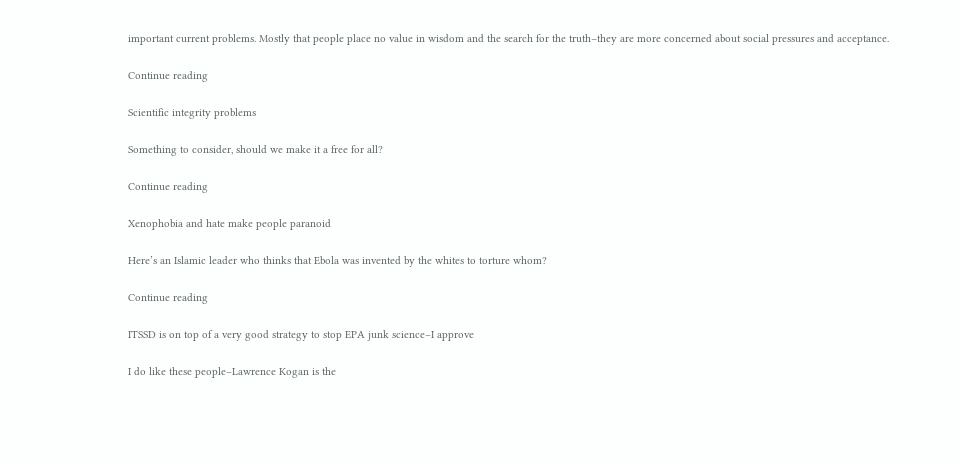important current problems. Mostly that people place no value in wisdom and the search for the truth–they are more concerned about social pressures and acceptance.

Continue reading

Scientific integrity problems

Something to consider, should we make it a free for all?

Continue reading

Xenophobia and hate make people paranoid

Here’s an Islamic leader who thinks that Ebola was invented by the whites to torture whom?

Continue reading

ITSSD is on top of a very good strategy to stop EPA junk science–I approve

I do like these people–Lawrence Kogan is the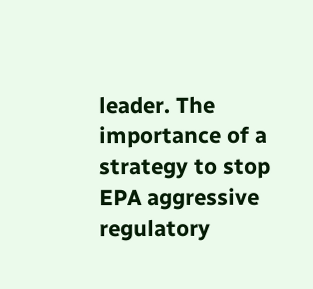leader. The importance of a strategy to stop EPA aggressive regulatory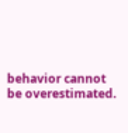behavior cannot be overestimated.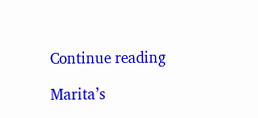Continue reading

Marita’s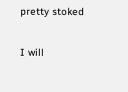pretty stoked

I will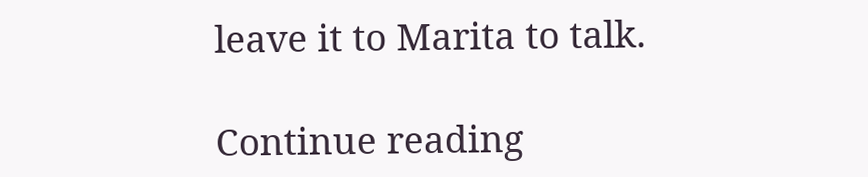leave it to Marita to talk.

Continue reading